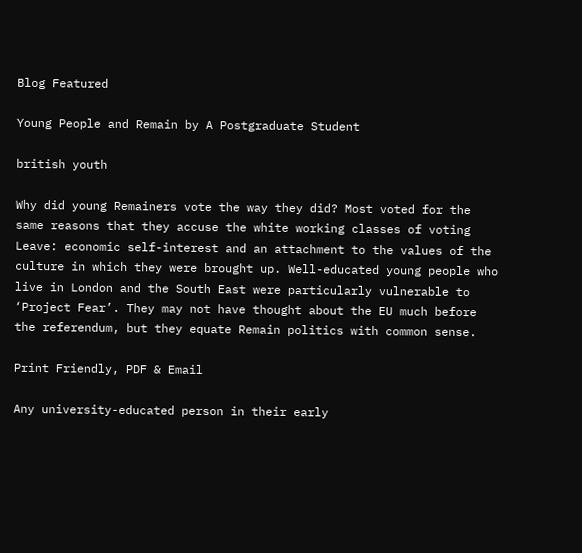Blog Featured

Young People and Remain by A Postgraduate Student

british youth

Why did young Remainers vote the way they did? Most voted for the same reasons that they accuse the white working classes of voting Leave: economic self-interest and an attachment to the values of the culture in which they were brought up. Well-educated young people who live in London and the South East were particularly vulnerable to ‘Project Fear’. They may not have thought about the EU much before the referendum, but they equate Remain politics with common sense.

Print Friendly, PDF & Email

Any university-educated person in their early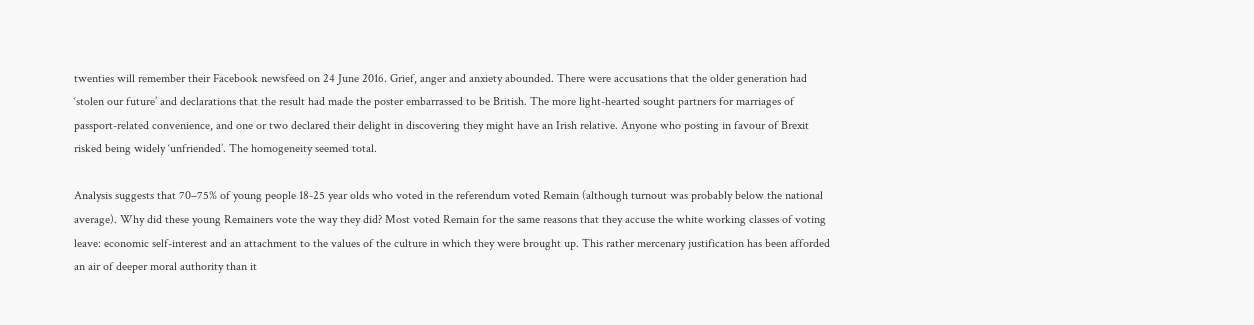twenties will remember their Facebook newsfeed on 24 June 2016. Grief, anger and anxiety abounded. There were accusations that the older generation had ‘stolen our future’ and declarations that the result had made the poster embarrassed to be British. The more light-hearted sought partners for marriages of passport-related convenience, and one or two declared their delight in discovering they might have an Irish relative. Anyone who posting in favour of Brexit risked being widely ‘unfriended’. The homogeneity seemed total.

Analysis suggests that 70–75% of young people 18-25 year olds who voted in the referendum voted Remain (although turnout was probably below the national average). Why did these young Remainers vote the way they did? Most voted Remain for the same reasons that they accuse the white working classes of voting leave: economic self-interest and an attachment to the values of the culture in which they were brought up. This rather mercenary justification has been afforded an air of deeper moral authority than it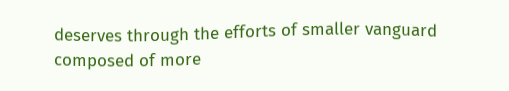deserves through the efforts of smaller vanguard composed of more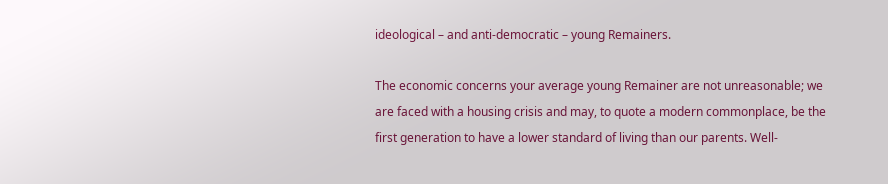ideological – and anti-democratic – young Remainers.

The economic concerns your average young Remainer are not unreasonable; we are faced with a housing crisis and may, to quote a modern commonplace, be the first generation to have a lower standard of living than our parents. Well-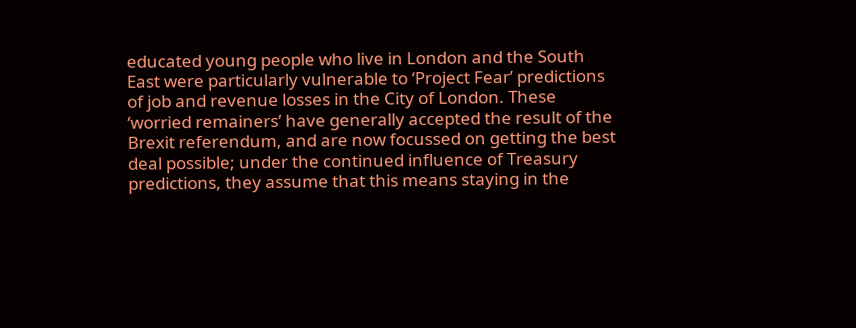educated young people who live in London and the South East were particularly vulnerable to ‘Project Fear’ predictions of job and revenue losses in the City of London. These ‘worried remainers’ have generally accepted the result of the Brexit referendum, and are now focussed on getting the best deal possible; under the continued influence of Treasury predictions, they assume that this means staying in the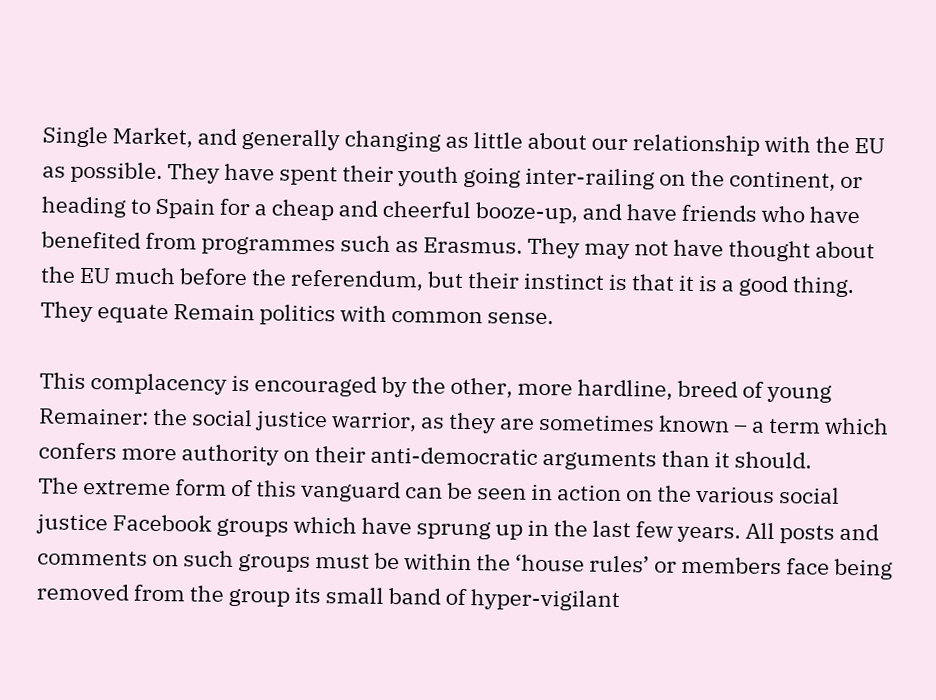Single Market, and generally changing as little about our relationship with the EU as possible. They have spent their youth going inter-railing on the continent, or heading to Spain for a cheap and cheerful booze-up, and have friends who have benefited from programmes such as Erasmus. They may not have thought about the EU much before the referendum, but their instinct is that it is a good thing. They equate Remain politics with common sense.

This complacency is encouraged by the other, more hardline, breed of young Remainer: the social justice warrior, as they are sometimes known – a term which confers more authority on their anti-democratic arguments than it should.
The extreme form of this vanguard can be seen in action on the various social justice Facebook groups which have sprung up in the last few years. All posts and comments on such groups must be within the ‘house rules’ or members face being removed from the group its small band of hyper-vigilant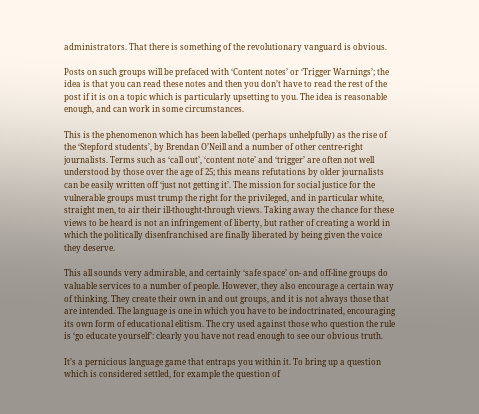administrators. That there is something of the revolutionary vanguard is obvious.

Posts on such groups will be prefaced with ‘Content notes’ or ‘Trigger Warnings’; the idea is that you can read these notes and then you don’t have to read the rest of the post if it is on a topic which is particularly upsetting to you. The idea is reasonable enough, and can work in some circumstances.

This is the phenomenon which has been labelled (perhaps unhelpfully) as the rise of the ‘Stepford students’, by Brendan O’Neill and a number of other centre-right journalists. Terms such as ‘call out’, ‘content note’ and ‘trigger’ are often not well understood by those over the age of 25; this means refutations by older journalists can be easily written off ‘just not getting it’. The mission for social justice for the vulnerable groups must trump the right for the privileged, and in particular white, straight men, to air their ill-thought-through views. Taking away the chance for these views to be heard is not an infringement of liberty, but rather of creating a world in which the politically disenfranchised are finally liberated by being given the voice they deserve.

This all sounds very admirable, and certainly ‘safe space’ on- and off-line groups do valuable services to a number of people. However, they also encourage a certain way of thinking. They create their own in and out groups, and it is not always those that are intended. The language is one in which you have to be indoctrinated, encouraging its own form of educational elitism. The cry used against those who question the rule is ‘go educate yourself’: clearly you have not read enough to see our obvious truth.

It’s a pernicious language game that entraps you within it. To bring up a question which is considered settled, for example the question of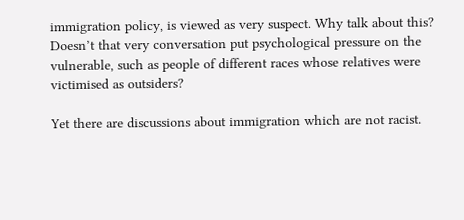immigration policy, is viewed as very suspect. Why talk about this? Doesn’t that very conversation put psychological pressure on the vulnerable, such as people of different races whose relatives were victimised as outsiders?

Yet there are discussions about immigration which are not racist.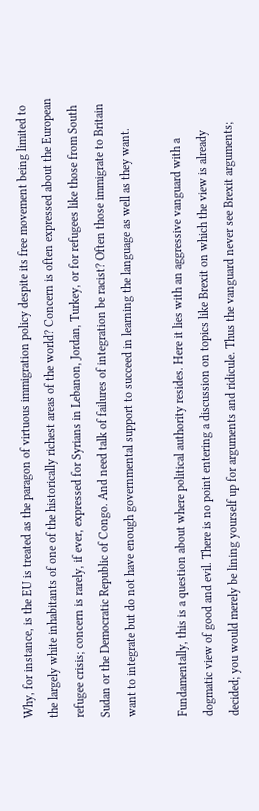Why, for instance, is the EU is treated as the paragon of virtuous immigration policy despite its free movement being limited to the largely white inhabitants of one of the historically richest areas of the world? Concern is often expressed about the European refugee crisis; concern is rarely, if ever, expressed for Syrians in Lebanon, Jordan, Turkey, or for refugees like those from South Sudan or the Democratic Republic of Congo. And need talk of failures of integration be racist? Often those immigrate to Britain want to integrate but do not have enough governmental support to succeed in learning the language as well as they want.

Fundamentally, this is a question about where political authority resides. Here it lies with an aggressive vanguard with a dogmatic view of good and evil. There is no point entering a discussion on topics like Brexit on which the view is already decided; you would merely be lining yourself up for arguments and ridicule. Thus the vanguard never see Brexit arguments;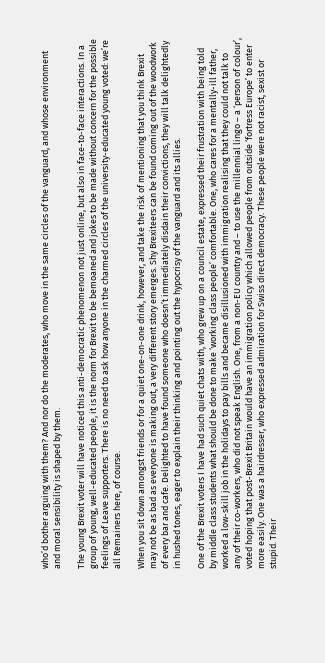who’d bother arguing with them? And nor do the moderates, who move in the same circles of the vanguard, and whose environment and moral sensibility is shaped by them.

The young Brexit voter will have noticed this anti-democratic phenomenon not just online, but also in face-to-face interactions. In a group of young, well-educated people, it is the norm for Brexit to be bemoaned and jokes to be made without concern for the possible feelings of Leave supporters. There is no need to ask how anyone in the charmed circles of the university-educated young voted: we’re all Remainers here, of course.

When you sit down amongst friends or for a quiet one-on-one drink, however, and take the risk of mentioning that you think Brexit may not be as bad as everyone is making out, a very different story emerges. Shy Brexiteers can be found coming out of the woodwork of every bar and cafe. Delighted to have found someone who doesn’t immediately disdain their convictions, they will talk delightedly in hushed tones, eager to explain their thinking and pointing out the hypocrisy of the vanguard and its allies.

One of the Brexit voters I have had such quiet chats with, who grew up on a council estate, expressed their frustration with being told by middle class students what should be done to make ‘working class people’ comfortable. One, who cares for a mentally-ill father, worked a low-skill job in the holidays to pay bills and became disillusioned with immigration realising that they could not talk to any of their co-workers, who did not speak English. One, from a non-EU country and – to use the millennial lingo – a ‘person of colour’, voted hoping that post-Brexit Britain would have an immigration policy which allowed people from outside ‘fortress Europe’ to enter more easily. One was a hairdresser, who expressed admiration for Swiss direct democracy. These people were not racist, sexist or stupid. Their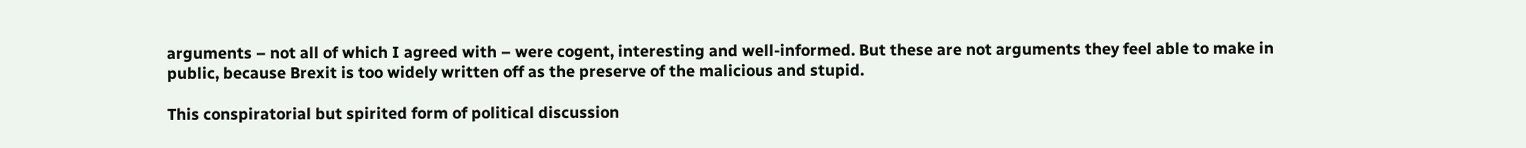arguments – not all of which I agreed with – were cogent, interesting and well-informed. But these are not arguments they feel able to make in public, because Brexit is too widely written off as the preserve of the malicious and stupid.

This conspiratorial but spirited form of political discussion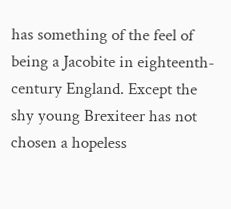has something of the feel of being a Jacobite in eighteenth-century England. Except the shy young Brexiteer has not chosen a hopeless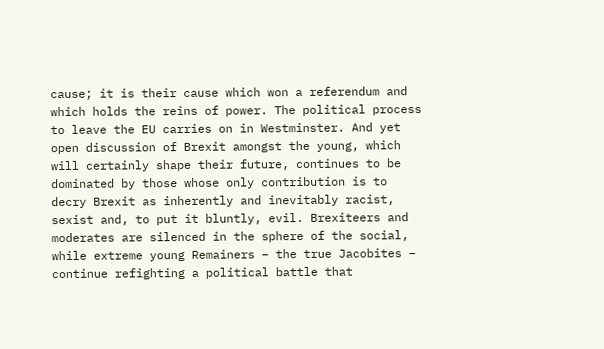cause; it is their cause which won a referendum and which holds the reins of power. The political process to leave the EU carries on in Westminster. And yet open discussion of Brexit amongst the young, which will certainly shape their future, continues to be dominated by those whose only contribution is to decry Brexit as inherently and inevitably racist, sexist and, to put it bluntly, evil. Brexiteers and moderates are silenced in the sphere of the social, while extreme young Remainers – the true Jacobites – continue refighting a political battle that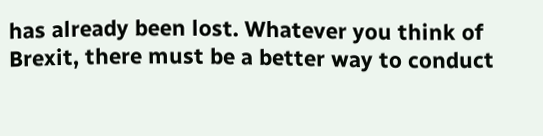has already been lost. Whatever you think of Brexit, there must be a better way to conduct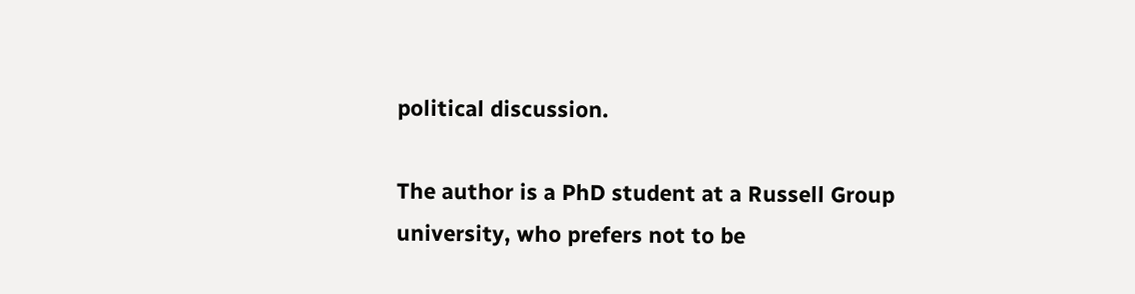political discussion.

The author is a PhD student at a Russell Group university, who prefers not to be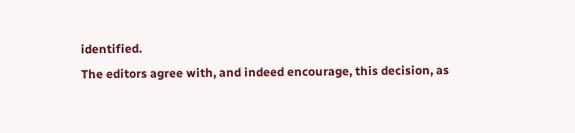identified.
The editors agree with, and indeed encourage, this decision, as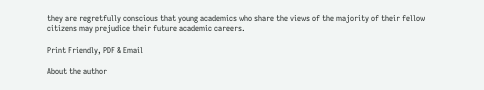they are regretfully conscious that young academics who share the views of the majority of their fellow citizens may prejudice their future academic careers.

Print Friendly, PDF & Email

About the author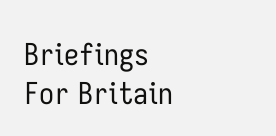Briefings For Britain